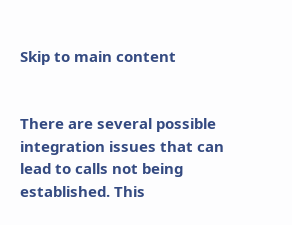Skip to main content


There are several possible integration issues that can lead to calls not being established. This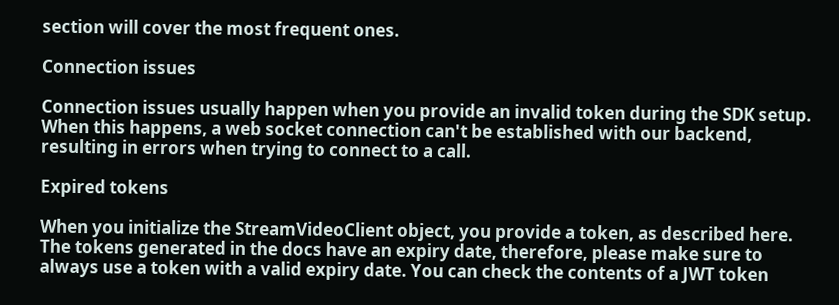section will cover the most frequent ones.

Connection issues

Connection issues usually happen when you provide an invalid token during the SDK setup. When this happens, a web socket connection can't be established with our backend, resulting in errors when trying to connect to a call.

Expired tokens

When you initialize the StreamVideoClient object, you provide a token, as described here. The tokens generated in the docs have an expiry date, therefore, please make sure to always use a token with a valid expiry date. You can check the contents of a JWT token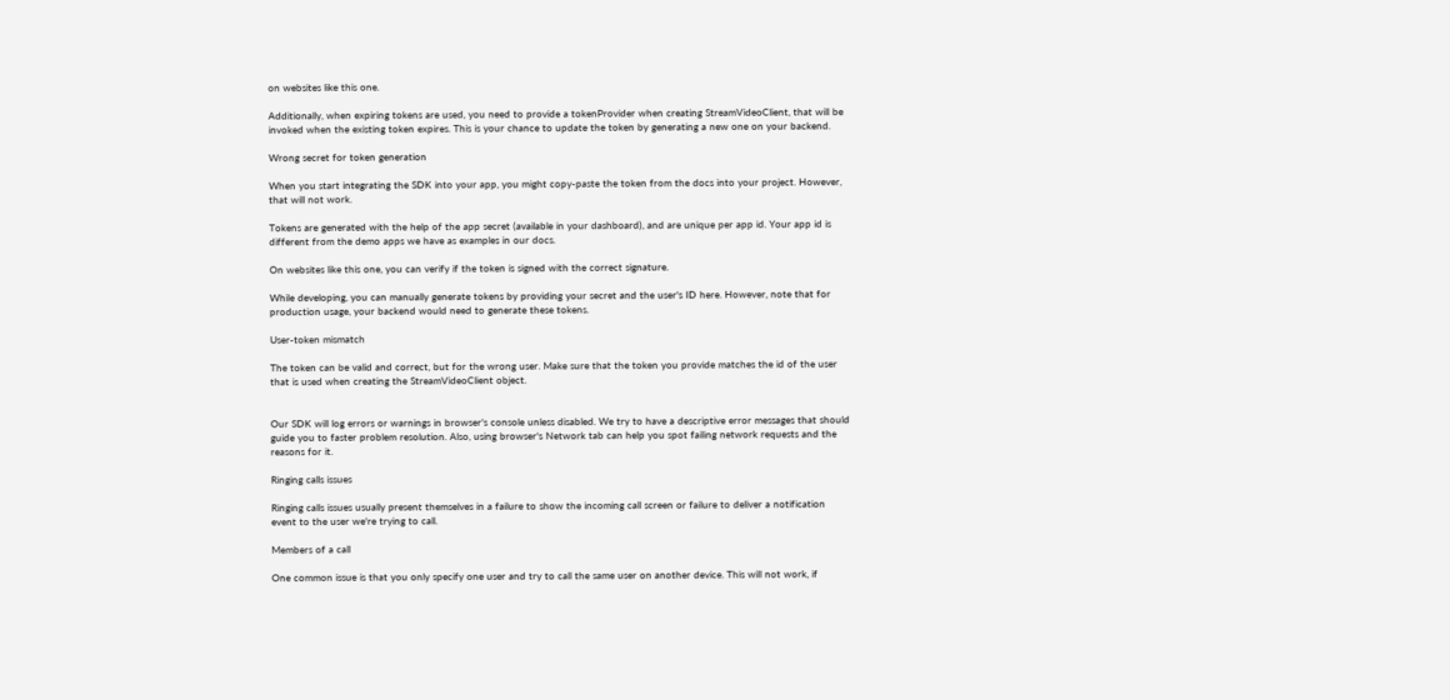on websites like this one.

Additionally, when expiring tokens are used, you need to provide a tokenProvider when creating StreamVideoClient, that will be invoked when the existing token expires. This is your chance to update the token by generating a new one on your backend.

Wrong secret for token generation

When you start integrating the SDK into your app, you might copy-paste the token from the docs into your project. However, that will not work.

Tokens are generated with the help of the app secret (available in your dashboard), and are unique per app id. Your app id is different from the demo apps we have as examples in our docs.

On websites like this one, you can verify if the token is signed with the correct signature.

While developing, you can manually generate tokens by providing your secret and the user's ID here. However, note that for production usage, your backend would need to generate these tokens.

User-token mismatch

The token can be valid and correct, but for the wrong user. Make sure that the token you provide matches the id of the user that is used when creating the StreamVideoClient object.


Our SDK will log errors or warnings in browser's console unless disabled. We try to have a descriptive error messages that should guide you to faster problem resolution. Also, using browser's Network tab can help you spot failing network requests and the reasons for it.

Ringing calls issues

Ringing calls issues usually present themselves in a failure to show the incoming call screen or failure to deliver a notification event to the user we're trying to call.

Members of a call

One common issue is that you only specify one user and try to call the same user on another device. This will not work, if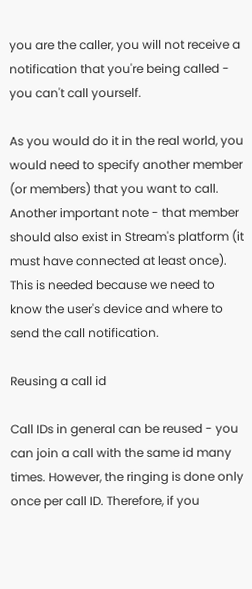you are the caller, you will not receive a notification that you're being called - you can't call yourself.

As you would do it in the real world, you would need to specify another member (or members) that you want to call. Another important note - that member should also exist in Stream's platform (it must have connected at least once). This is needed because we need to know the user's device and where to send the call notification.

Reusing a call id

Call IDs in general can be reused - you can join a call with the same id many times. However, the ringing is done only once per call ID. Therefore, if you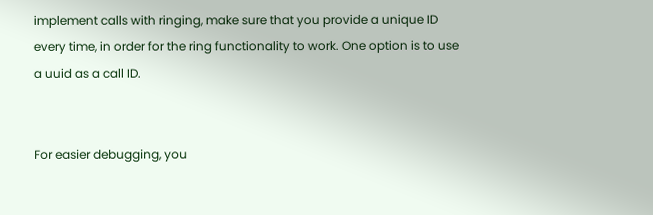implement calls with ringing, make sure that you provide a unique ID every time, in order for the ring functionality to work. One option is to use a uuid as a call ID.


For easier debugging, you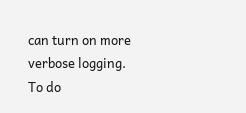can turn on more verbose logging. To do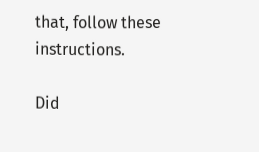that, follow these instructions.

Did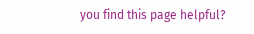you find this page helpful?